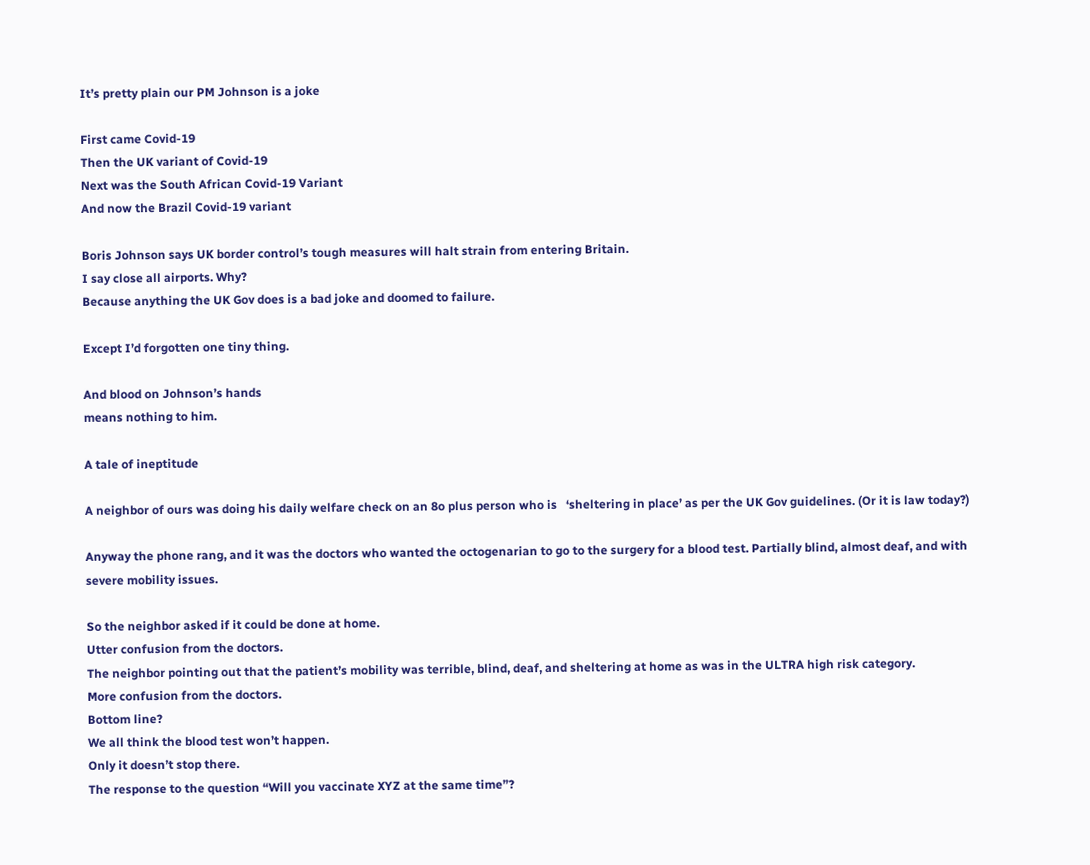It’s pretty plain our PM Johnson is a joke

First came Covid-19
Then the UK variant of Covid-19
Next was the South African Covid-19 Variant
And now the Brazil Covid-19 variant

Boris Johnson says UK border control’s tough measures will halt strain from entering Britain.
I say close all airports. Why?
Because anything the UK Gov does is a bad joke and doomed to failure.

Except I’d forgotten one tiny thing.

And blood on Johnson’s hands
means nothing to him.

A tale of ineptitude

A neighbor of ours was doing his daily welfare check on an 8o plus person who is   ‘sheltering in place’ as per the UK Gov guidelines. (Or it is law today?)

Anyway the phone rang, and it was the doctors who wanted the octogenarian to go to the surgery for a blood test. Partially blind, almost deaf, and with severe mobility issues.

So the neighbor asked if it could be done at home.
Utter confusion from the doctors.
The neighbor pointing out that the patient’s mobility was terrible, blind, deaf, and sheltering at home as was in the ULTRA high risk category.
More confusion from the doctors.
Bottom line?
We all think the blood test won’t happen.
Only it doesn’t stop there.
The response to the question “Will you vaccinate XYZ at the same time”?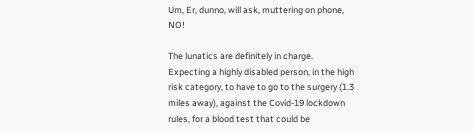Um, Er, dunno, will ask, muttering on phone, NO!

The lunatics are definitely in charge.
Expecting a highly disabled person, in the high risk category, to have to go to the surgery (1.3 miles away), against the Covid-19 lockdown rules, for a blood test that could be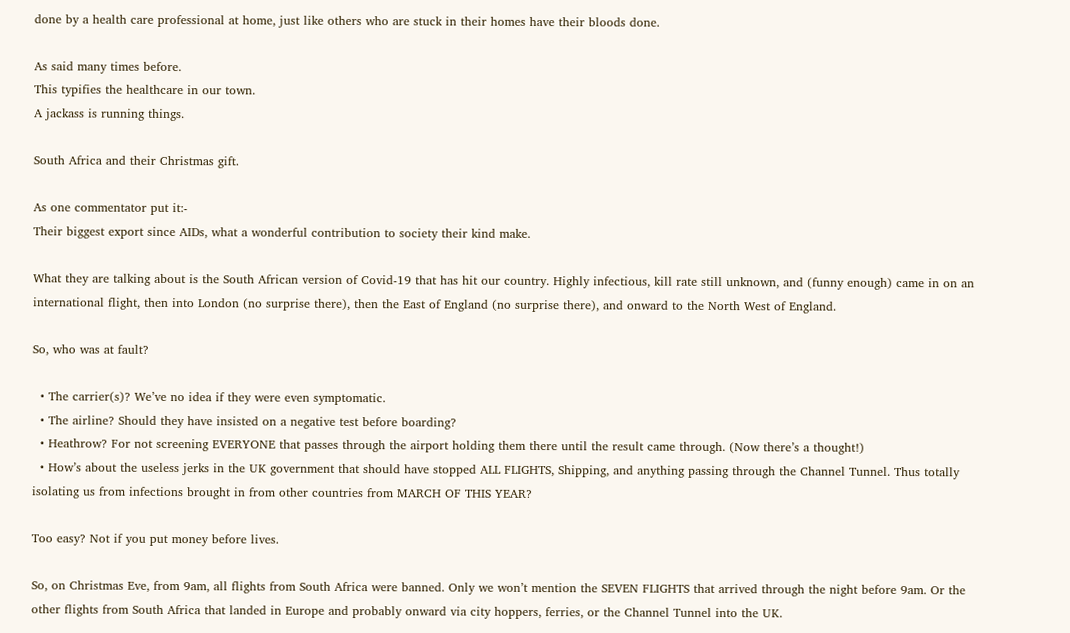done by a health care professional at home, just like others who are stuck in their homes have their bloods done.

As said many times before.
This typifies the healthcare in our town.
A jackass is running things.

South Africa and their Christmas gift.

As one commentator put it:-
Their biggest export since AIDs, what a wonderful contribution to society their kind make.

What they are talking about is the South African version of Covid-19 that has hit our country. Highly infectious, kill rate still unknown, and (funny enough) came in on an international flight, then into London (no surprise there), then the East of England (no surprise there), and onward to the North West of England.

So, who was at fault?

  • The carrier(s)? We’ve no idea if they were even symptomatic.
  • The airline? Should they have insisted on a negative test before boarding?
  • Heathrow? For not screening EVERYONE that passes through the airport holding them there until the result came through. (Now there’s a thought!)
  • How’s about the useless jerks in the UK government that should have stopped ALL FLIGHTS, Shipping, and anything passing through the Channel Tunnel. Thus totally isolating us from infections brought in from other countries from MARCH OF THIS YEAR?

Too easy? Not if you put money before lives.

So, on Christmas Eve, from 9am, all flights from South Africa were banned. Only we won’t mention the SEVEN FLIGHTS that arrived through the night before 9am. Or the other flights from South Africa that landed in Europe and probably onward via city hoppers, ferries, or the Channel Tunnel into the UK.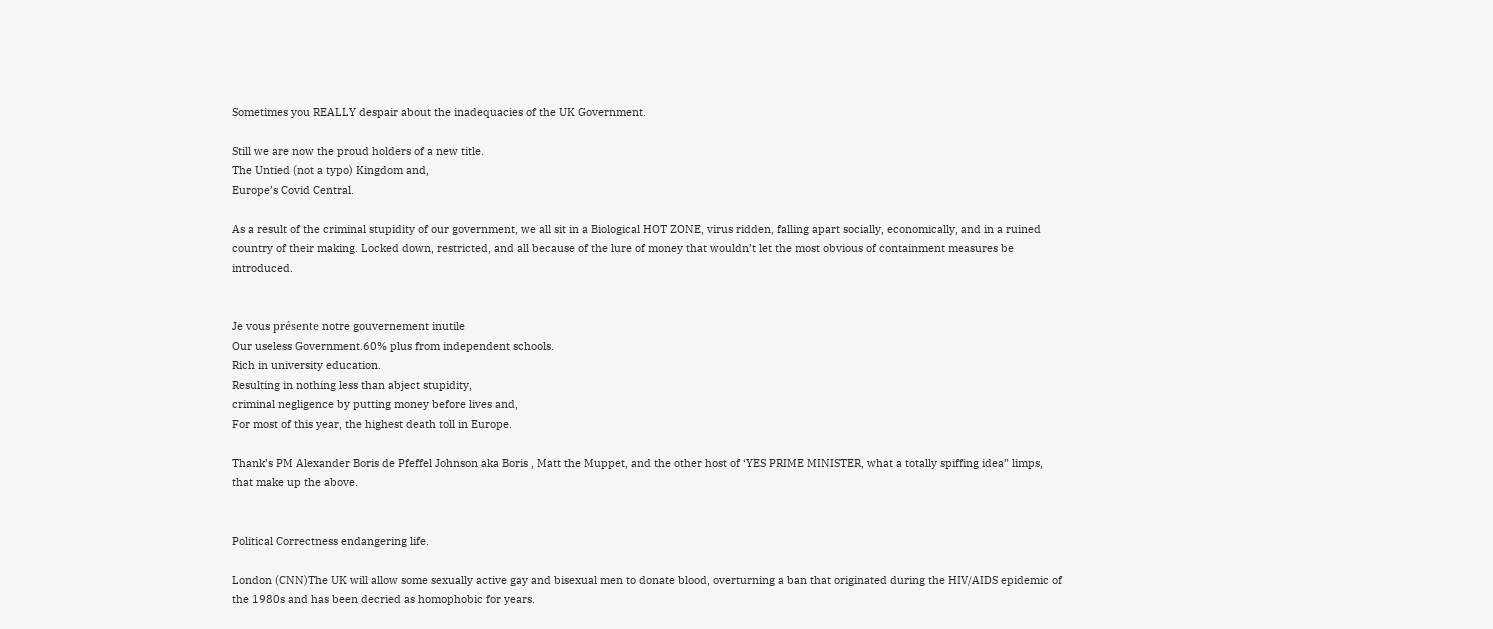Sometimes you REALLY despair about the inadequacies of the UK Government.

Still we are now the proud holders of a new title.
The Untied (not a typo) Kingdom and,
Europe’s Covid Central.

As a result of the criminal stupidity of our government, we all sit in a Biological HOT ZONE, virus ridden, falling apart socially, economically, and in a ruined country of their making. Locked down, restricted, and all because of the lure of money that wouldn’t let the most obvious of containment measures be introduced.


Je vous présente notre gouvernement inutile
Our useless Government.60% plus from independent schools.
Rich in university education.
Resulting in nothing less than abject stupidity,
criminal negligence by putting money before lives and,
For most of this year, the highest death toll in Europe.

Thank’s PM Alexander Boris de Pfeffel Johnson aka Boris , Matt the Muppet, and the other host of ‘YES PRIME MINISTER, what a totally spiffing idea” limps, that make up the above.


Political Correctness endangering life.

London (CNN)The UK will allow some sexually active gay and bisexual men to donate blood, overturning a ban that originated during the HIV/AIDS epidemic of the 1980s and has been decried as homophobic for years.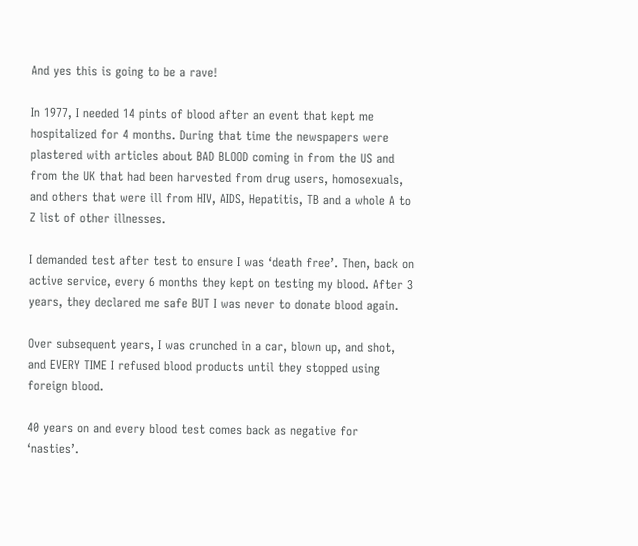And yes this is going to be a rave!

In 1977, I needed 14 pints of blood after an event that kept me hospitalized for 4 months. During that time the newspapers were plastered with articles about BAD BLOOD coming in from the US and from the UK that had been harvested from drug users, homosexuals, and others that were ill from HIV, AIDS, Hepatitis, TB and a whole A to Z list of other illnesses.

I demanded test after test to ensure I was ‘death free’. Then, back on active service, every 6 months they kept on testing my blood. After 3 years, they declared me safe BUT I was never to donate blood again.

Over subsequent years, I was crunched in a car, blown up, and shot, and EVERY TIME I refused blood products until they stopped using foreign blood.

40 years on and every blood test comes back as negative for ‘nasties’.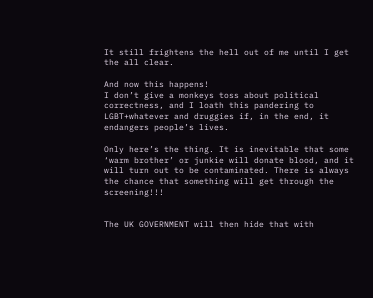It still frightens the hell out of me until I get the all clear.

And now this happens!
I don’t give a monkeys toss about political correctness, and I loath this pandering to LGBT+whatever and druggies if, in the end, it endangers people’s lives.

Only here’s the thing. It is inevitable that some ‘warm brother’ or junkie will donate blood, and it will turn out to be contaminated. There is always the chance that something will get through the screening!!!


The UK GOVERNMENT will then hide that with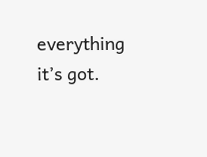everything it’s got.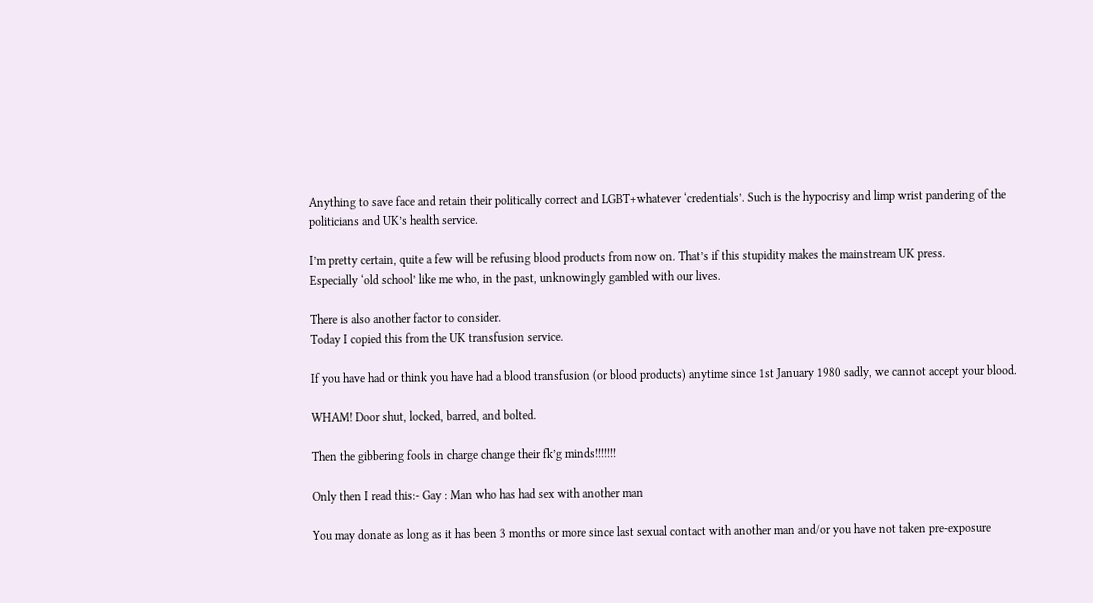Anything to save face and retain their politically correct and LGBT+whatever ‘credentials’. Such is the hypocrisy and limp wrist pandering of the politicians and UK’s health service.

I’m pretty certain, quite a few will be refusing blood products from now on. That’s if this stupidity makes the mainstream UK press.
Especially ‘old school’ like me who, in the past, unknowingly gambled with our lives.

There is also another factor to consider.
Today I copied this from the UK transfusion service.

If you have had or think you have had a blood transfusion (or blood products) anytime since 1st January 1980 sadly, we cannot accept your blood.

WHAM! Door shut, locked, barred, and bolted.

Then the gibbering fools in charge change their fk’g minds!!!!!!!

Only then I read this:- Gay : Man who has had sex with another man

You may donate as long as it has been 3 months or more since last sexual contact with another man and/or you have not taken pre-exposure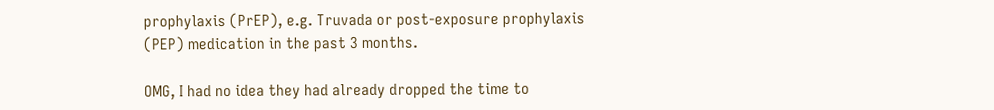prophylaxis (PrEP), e.g. Truvada or post-exposure prophylaxis (PEP) medication in the past 3 months.

OMG, I had no idea they had already dropped the time to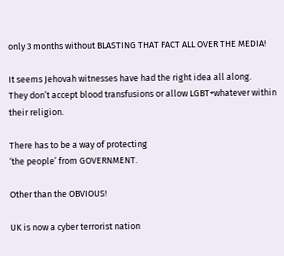only 3 months without BLASTING THAT FACT ALL OVER THE MEDIA!

It seems Jehovah witnesses have had the right idea all along.
They don’t accept blood transfusions or allow LGBT+whatever within their religion.

There has to be a way of protecting
‘the people’ from GOVERNMENT.

Other than the OBVIOUS!

UK is now a cyber terrorist nation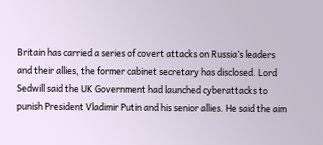Britain has carried a series of covert attacks on Russia’s leaders and their allies, the former cabinet secretary has disclosed. Lord Sedwill said the UK Government had launched cyberattacks to punish President Vladimir Putin and his senior allies. He said the aim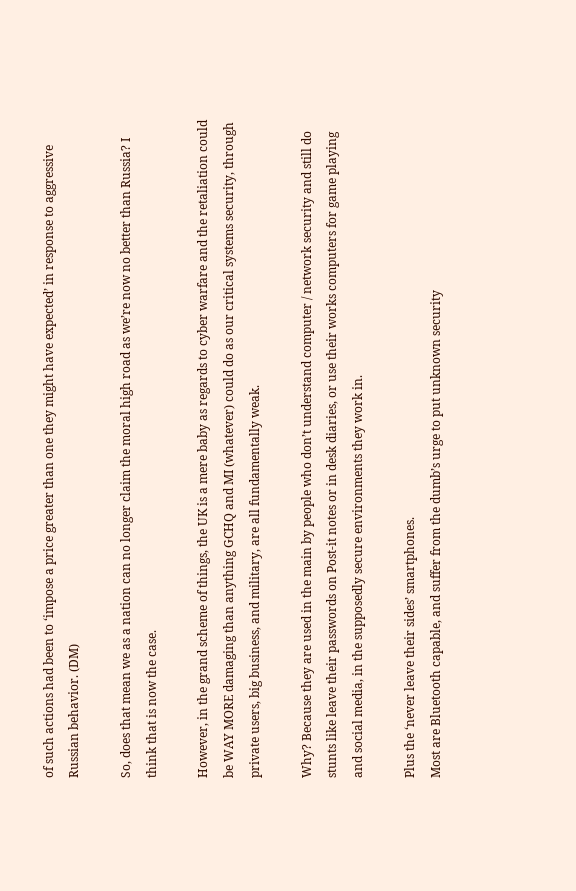of such actions had been to ‘impose a price greater than one they might have expected’ in response to aggressive Russian behavior. (DM)

So, does that mean we as a nation can no longer claim the moral high road as we’re now no better than Russia? I think that is now the case.

However, in the grand scheme of things, the UK is a mere baby as regards to cyber warfare and the retaliation could be WAY MORE damaging than anything GCHQ and MI (whatever) could do as our critical systems security, through private users, big business, and military, are all fundamentally weak.

Why? Because they are used in the main by people who don’t understand computer / network security and still do stunts like leave their passwords on Post-it notes or in desk diaries, or use their works computers for game playing and social media, in the supposedly secure environments they work in.

Plus the ‘never leave their sides’ smartphones.
Most are Bluetooth capable, and suffer from the dumb’s urge to put unknown security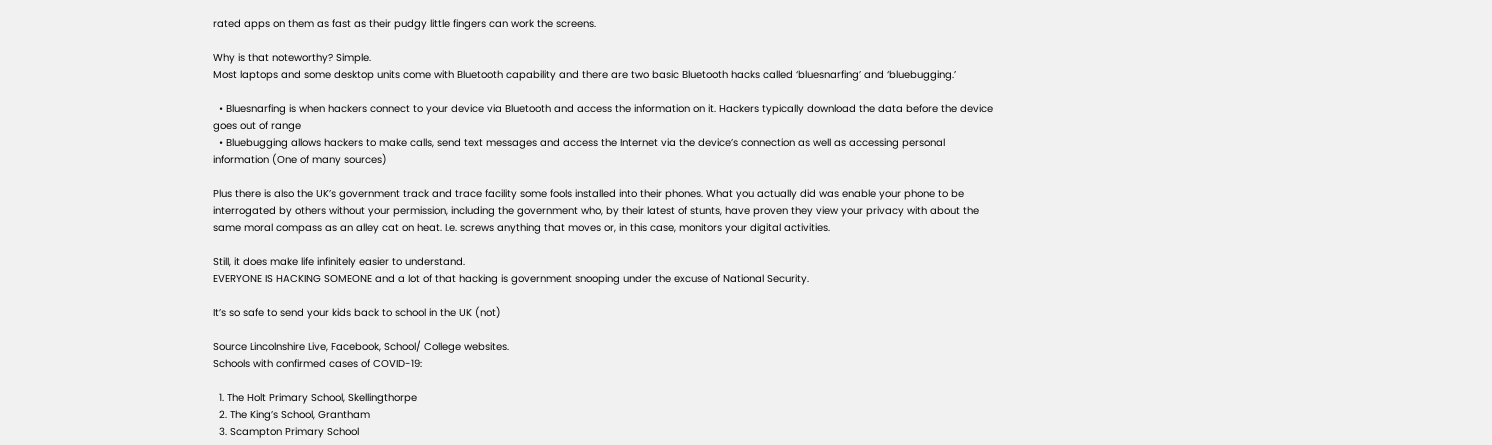rated apps on them as fast as their pudgy little fingers can work the screens.

Why is that noteworthy? Simple.
Most laptops and some desktop units come with Bluetooth capability and there are two basic Bluetooth hacks called ‘bluesnarfing’ and ‘bluebugging.’

  • Bluesnarfing is when hackers connect to your device via Bluetooth and access the information on it. Hackers typically download the data before the device goes out of range
  • Bluebugging allows hackers to make calls, send text messages and access the Internet via the device’s connection as well as accessing personal information (One of many sources)

Plus there is also the UK’s government track and trace facility some fools installed into their phones. What you actually did was enable your phone to be interrogated by others without your permission, including the government who, by their latest of stunts, have proven they view your privacy with about the same moral compass as an alley cat on heat. I.e. screws anything that moves or, in this case, monitors your digital activities.

Still, it does make life infinitely easier to understand.
EVERYONE IS HACKING SOMEONE and a lot of that hacking is government snooping under the excuse of National Security.

It’s so safe to send your kids back to school in the UK (not)

Source Lincolnshire Live, Facebook, School/ College websites.
Schools with confirmed cases of COVID-19:

  1. The Holt Primary School, Skellingthorpe
  2. The King’s School, Grantham
  3. Scampton Primary School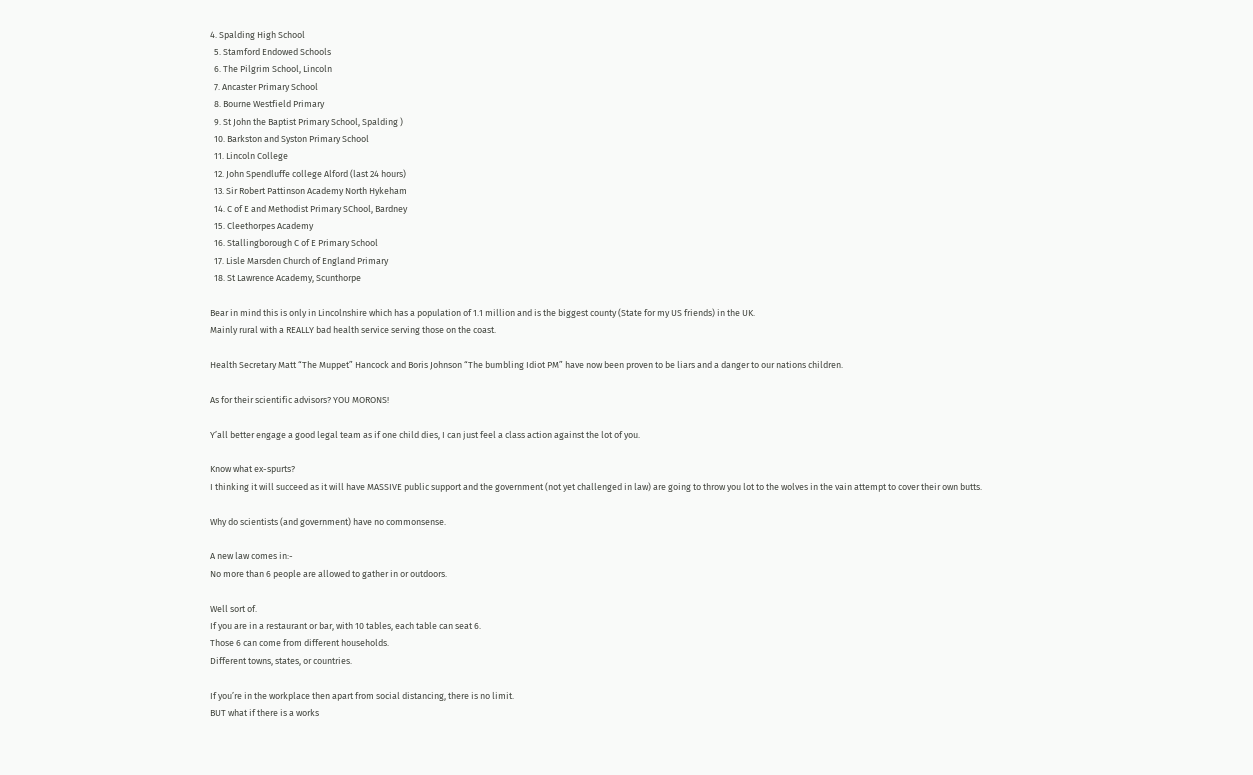4. Spalding High School
  5. Stamford Endowed Schools
  6. The Pilgrim School, Lincoln
  7. Ancaster Primary School
  8. Bourne Westfield Primary
  9. St John the Baptist Primary School, Spalding )
  10. Barkston and Syston Primary School
  11. Lincoln College
  12. John Spendluffe college Alford (last 24 hours)
  13. Sir Robert Pattinson Academy North Hykeham
  14. C of E and Methodist Primary SChool, Bardney
  15. Cleethorpes Academy
  16. Stallingborough C of E Primary School
  17. Lisle Marsden Church of England Primary
  18. St Lawrence Academy, Scunthorpe

Bear in mind this is only in Lincolnshire which has a population of 1.1 million and is the biggest county (State for my US friends) in the UK.
Mainly rural with a REALLY bad health service serving those on the coast.

Health Secretary Matt “The Muppet” Hancock and Boris Johnson “The bumbling Idiot PM” have now been proven to be liars and a danger to our nations children.

As for their scientific advisors? YOU MORONS!

Y’all better engage a good legal team as if one child dies, I can just feel a class action against the lot of you.

Know what ex-spurts?
I thinking it will succeed as it will have MASSIVE public support and the government (not yet challenged in law) are going to throw you lot to the wolves in the vain attempt to cover their own butts.

Why do scientists (and government) have no commonsense.

A new law comes in:-
No more than 6 people are allowed to gather in or outdoors.

Well sort of.
If you are in a restaurant or bar, with 10 tables, each table can seat 6.
Those 6 can come from different households.
Different towns, states, or countries.

If you’re in the workplace then apart from social distancing, there is no limit.
BUT what if there is a works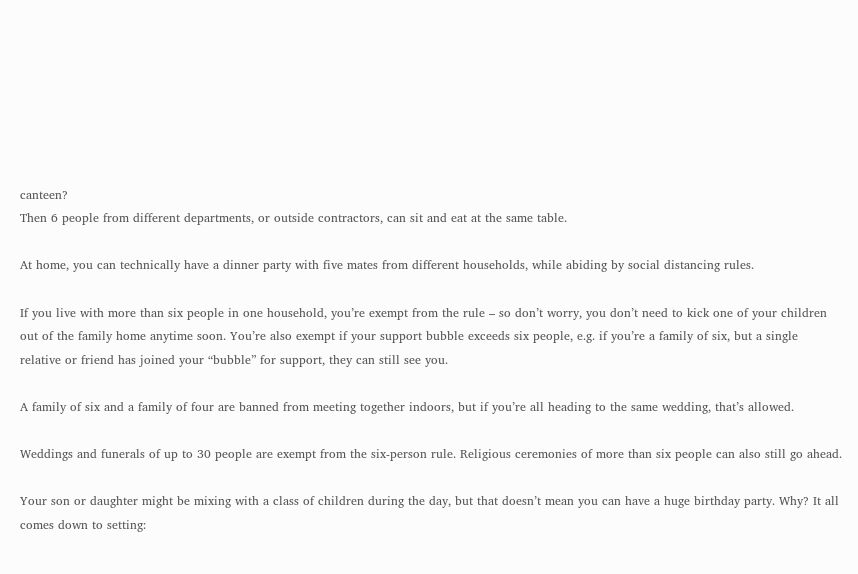canteen?
Then 6 people from different departments, or outside contractors, can sit and eat at the same table.

At home, you can technically have a dinner party with five mates from different households, while abiding by social distancing rules.

If you live with more than six people in one household, you’re exempt from the rule – so don’t worry, you don’t need to kick one of your children out of the family home anytime soon. You’re also exempt if your support bubble exceeds six people, e.g. if you’re a family of six, but a single relative or friend has joined your “bubble” for support, they can still see you.

A family of six and a family of four are banned from meeting together indoors, but if you’re all heading to the same wedding, that’s allowed.

Weddings and funerals of up to 30 people are exempt from the six-person rule. Religious ceremonies of more than six people can also still go ahead.

Your son or daughter might be mixing with a class of children during the day, but that doesn’t mean you can have a huge birthday party. Why? It all comes down to setting: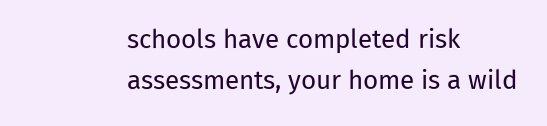schools have completed risk assessments, your home is a wild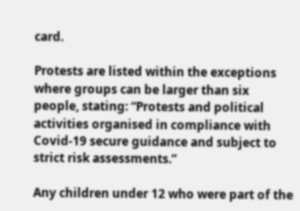card.

Protests are listed within the exceptions where groups can be larger than six people, stating: “Protests and political activities organised in compliance with Covid-19 secure guidance and subject to strict risk assessments.”

Any children under 12 who were part of the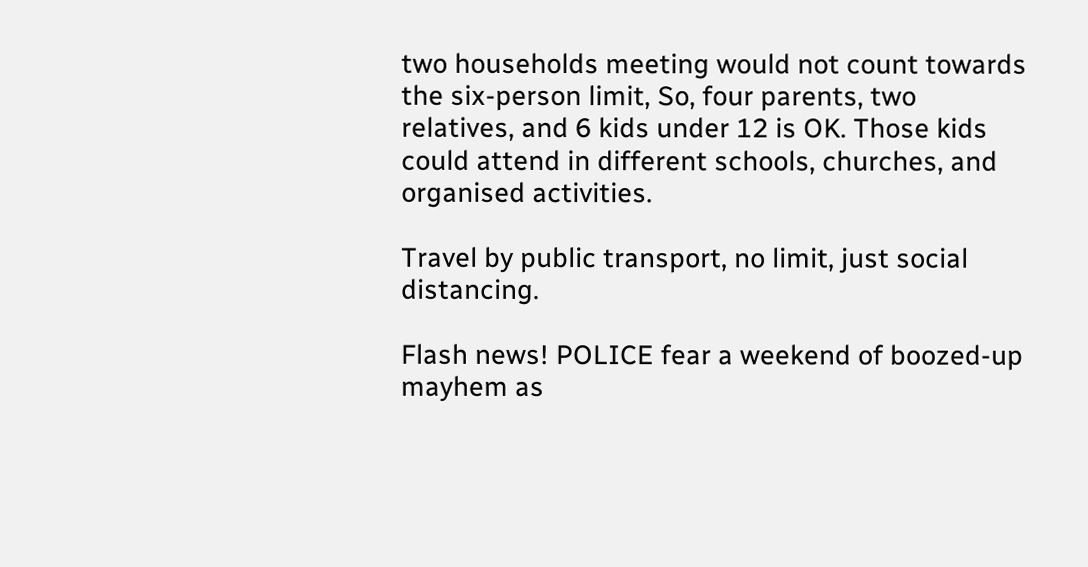two households meeting would not count towards the six-person limit, So, four parents, two relatives, and 6 kids under 12 is OK. Those kids could attend in different schools, churches, and organised activities.

Travel by public transport, no limit, just social distancing.

Flash news! POLICE fear a weekend of boozed-up mayhem as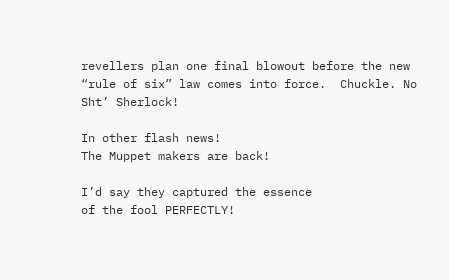revellers plan one final blowout before the new “rule of six” law comes into force.  Chuckle. No Sht’ Sherlock!

In other flash news!
The Muppet makers are back!

I’d say they captured the essence
of the fool PERFECTLY!